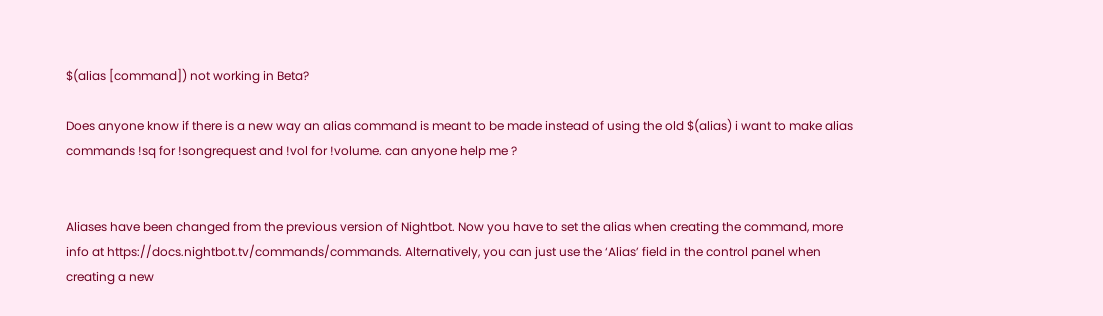$(alias [command]) not working in Beta?

Does anyone know if there is a new way an alias command is meant to be made instead of using the old $(alias) i want to make alias commands !sq for !songrequest and !vol for !volume. can anyone help me ?


Aliases have been changed from the previous version of Nightbot. Now you have to set the alias when creating the command, more info at https://docs.nightbot.tv/commands/commands. Alternatively, you can just use the ‘Alias’ field in the control panel when creating a new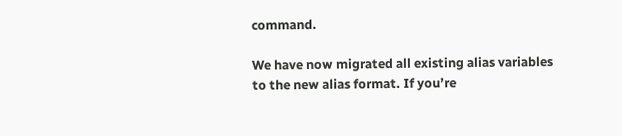command.

We have now migrated all existing alias variables to the new alias format. If you’re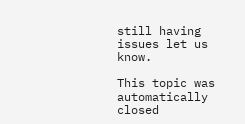still having issues let us know.

This topic was automatically closed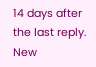14 days after the last reply. New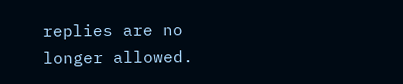replies are no longer allowed.